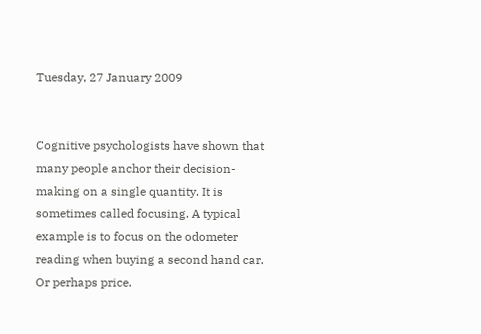Tuesday, 27 January 2009


Cognitive psychologists have shown that many people anchor their decision-making on a single quantity. It is sometimes called focusing. A typical example is to focus on the odometer reading when buying a second hand car. Or perhaps price.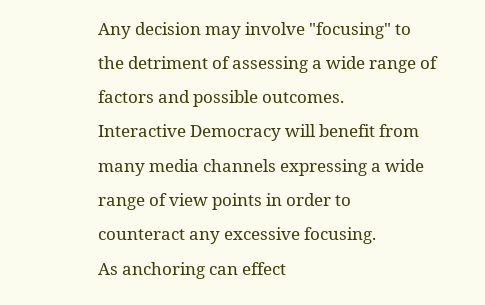Any decision may involve "focusing" to the detriment of assessing a wide range of factors and possible outcomes.
Interactive Democracy will benefit from many media channels expressing a wide range of view points in order to counteract any excessive focusing.
As anchoring can effect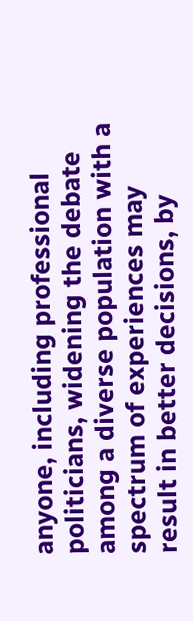anyone, including professional politicians, widening the debate among a diverse population with a spectrum of experiences may result in better decisions, by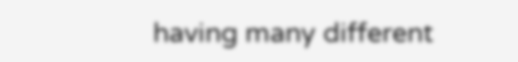having many different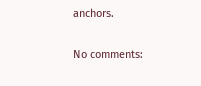anchors.

No comments: